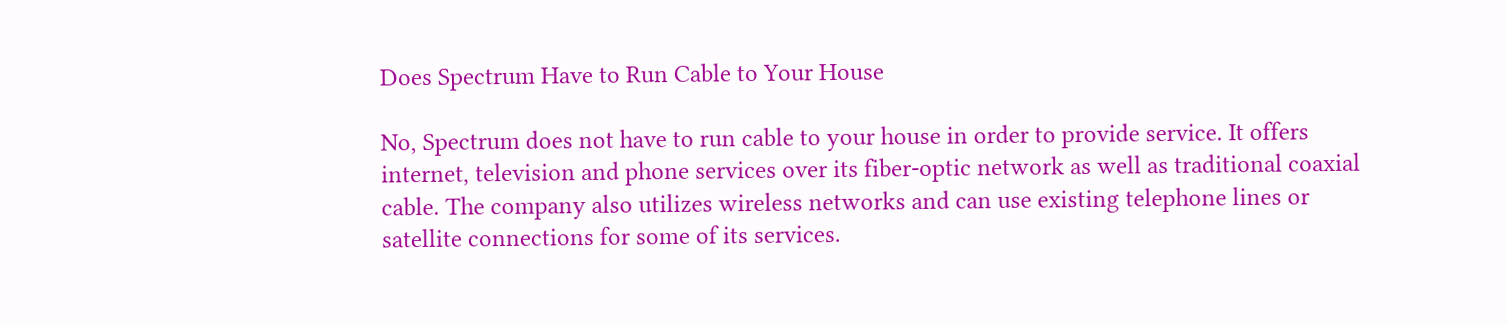Does Spectrum Have to Run Cable to Your House

No, Spectrum does not have to run cable to your house in order to provide service. It offers internet, television and phone services over its fiber-optic network as well as traditional coaxial cable. The company also utilizes wireless networks and can use existing telephone lines or satellite connections for some of its services.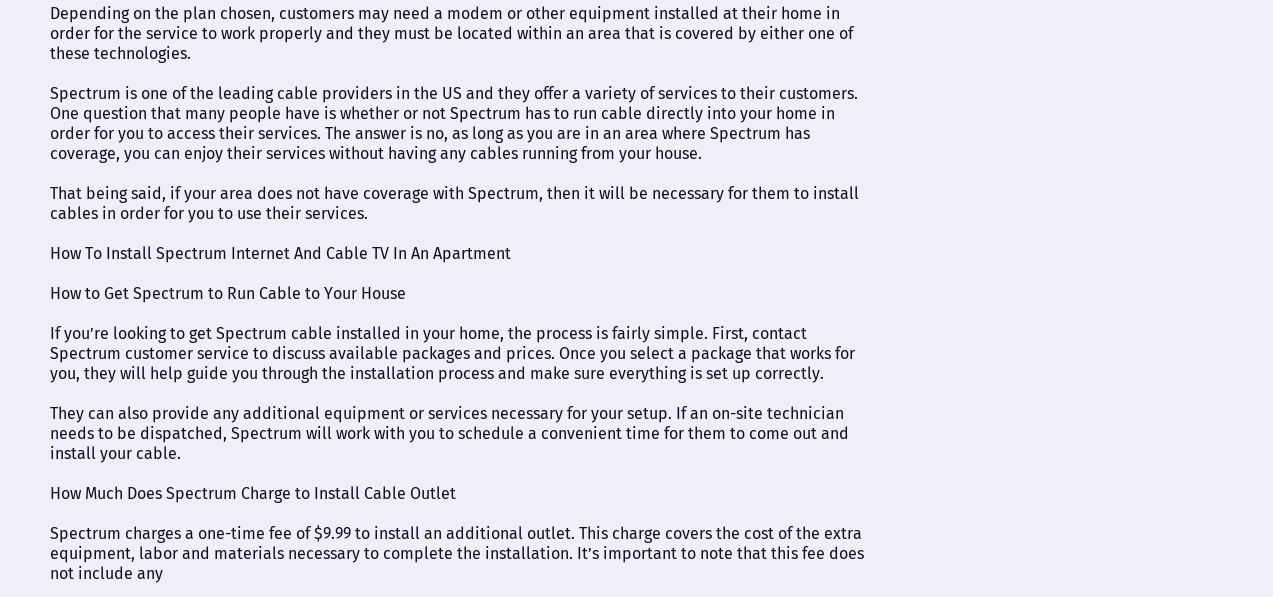Depending on the plan chosen, customers may need a modem or other equipment installed at their home in order for the service to work properly and they must be located within an area that is covered by either one of these technologies.

Spectrum is one of the leading cable providers in the US and they offer a variety of services to their customers. One question that many people have is whether or not Spectrum has to run cable directly into your home in order for you to access their services. The answer is no, as long as you are in an area where Spectrum has coverage, you can enjoy their services without having any cables running from your house.

That being said, if your area does not have coverage with Spectrum, then it will be necessary for them to install cables in order for you to use their services.

How To Install Spectrum Internet And Cable TV In An Apartment

How to Get Spectrum to Run Cable to Your House

If you’re looking to get Spectrum cable installed in your home, the process is fairly simple. First, contact Spectrum customer service to discuss available packages and prices. Once you select a package that works for you, they will help guide you through the installation process and make sure everything is set up correctly.

They can also provide any additional equipment or services necessary for your setup. If an on-site technician needs to be dispatched, Spectrum will work with you to schedule a convenient time for them to come out and install your cable.

How Much Does Spectrum Charge to Install Cable Outlet

Spectrum charges a one-time fee of $9.99 to install an additional outlet. This charge covers the cost of the extra equipment, labor and materials necessary to complete the installation. It’s important to note that this fee does not include any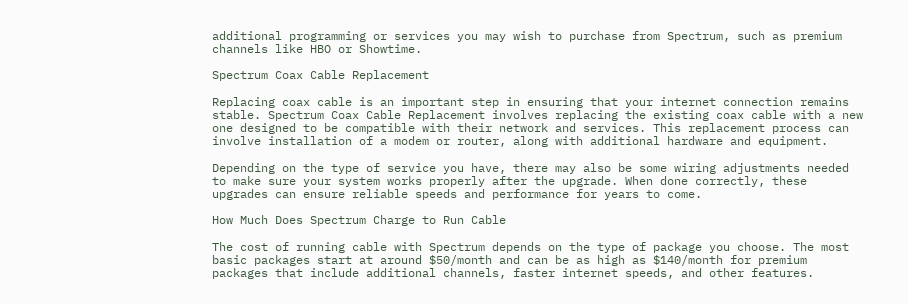additional programming or services you may wish to purchase from Spectrum, such as premium channels like HBO or Showtime.

Spectrum Coax Cable Replacement

Replacing coax cable is an important step in ensuring that your internet connection remains stable. Spectrum Coax Cable Replacement involves replacing the existing coax cable with a new one designed to be compatible with their network and services. This replacement process can involve installation of a modem or router, along with additional hardware and equipment.

Depending on the type of service you have, there may also be some wiring adjustments needed to make sure your system works properly after the upgrade. When done correctly, these upgrades can ensure reliable speeds and performance for years to come.

How Much Does Spectrum Charge to Run Cable

The cost of running cable with Spectrum depends on the type of package you choose. The most basic packages start at around $50/month and can be as high as $140/month for premium packages that include additional channels, faster internet speeds, and other features.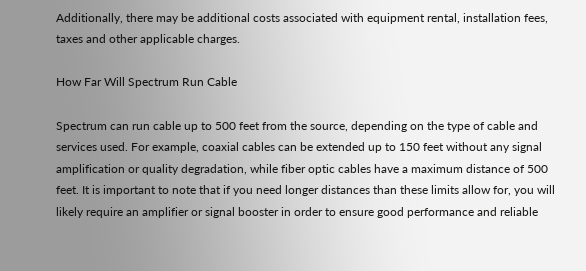Additionally, there may be additional costs associated with equipment rental, installation fees, taxes and other applicable charges.

How Far Will Spectrum Run Cable

Spectrum can run cable up to 500 feet from the source, depending on the type of cable and services used. For example, coaxial cables can be extended up to 150 feet without any signal amplification or quality degradation, while fiber optic cables have a maximum distance of 500 feet. It is important to note that if you need longer distances than these limits allow for, you will likely require an amplifier or signal booster in order to ensure good performance and reliable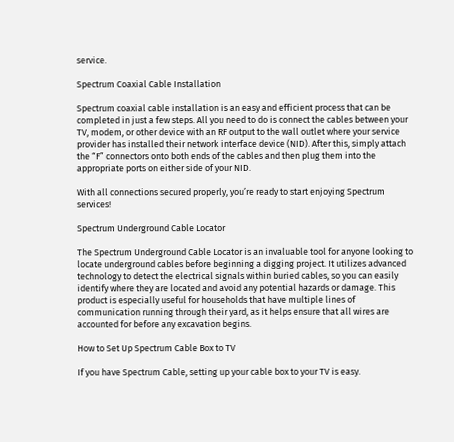service.

Spectrum Coaxial Cable Installation

Spectrum coaxial cable installation is an easy and efficient process that can be completed in just a few steps. All you need to do is connect the cables between your TV, modem, or other device with an RF output to the wall outlet where your service provider has installed their network interface device (NID). After this, simply attach the “F” connectors onto both ends of the cables and then plug them into the appropriate ports on either side of your NID.

With all connections secured properly, you’re ready to start enjoying Spectrum services!

Spectrum Underground Cable Locator

The Spectrum Underground Cable Locator is an invaluable tool for anyone looking to locate underground cables before beginning a digging project. It utilizes advanced technology to detect the electrical signals within buried cables, so you can easily identify where they are located and avoid any potential hazards or damage. This product is especially useful for households that have multiple lines of communication running through their yard, as it helps ensure that all wires are accounted for before any excavation begins.

How to Set Up Spectrum Cable Box to TV

If you have Spectrum Cable, setting up your cable box to your TV is easy.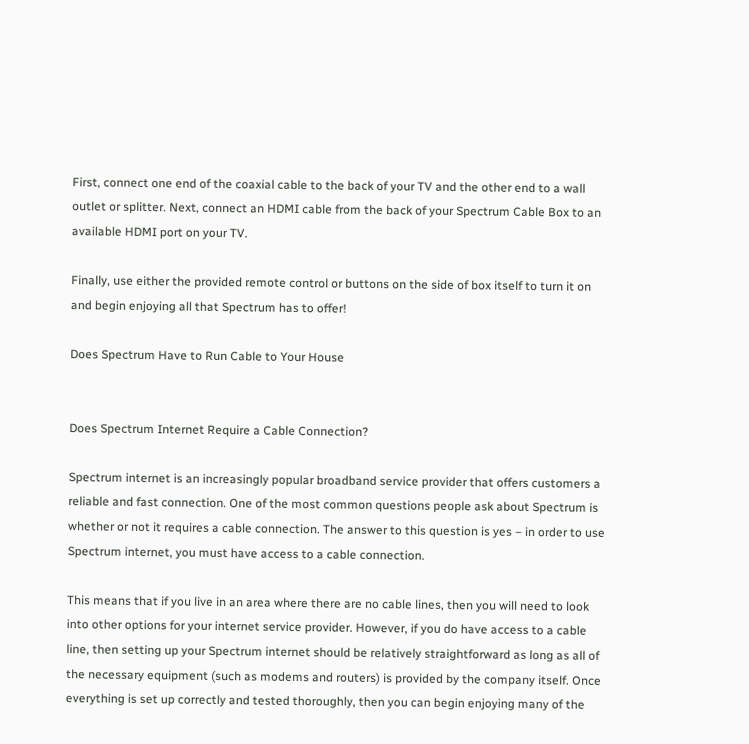First, connect one end of the coaxial cable to the back of your TV and the other end to a wall outlet or splitter. Next, connect an HDMI cable from the back of your Spectrum Cable Box to an available HDMI port on your TV.

Finally, use either the provided remote control or buttons on the side of box itself to turn it on and begin enjoying all that Spectrum has to offer!

Does Spectrum Have to Run Cable to Your House


Does Spectrum Internet Require a Cable Connection?

Spectrum internet is an increasingly popular broadband service provider that offers customers a reliable and fast connection. One of the most common questions people ask about Spectrum is whether or not it requires a cable connection. The answer to this question is yes – in order to use Spectrum internet, you must have access to a cable connection.

This means that if you live in an area where there are no cable lines, then you will need to look into other options for your internet service provider. However, if you do have access to a cable line, then setting up your Spectrum internet should be relatively straightforward as long as all of the necessary equipment (such as modems and routers) is provided by the company itself. Once everything is set up correctly and tested thoroughly, then you can begin enjoying many of the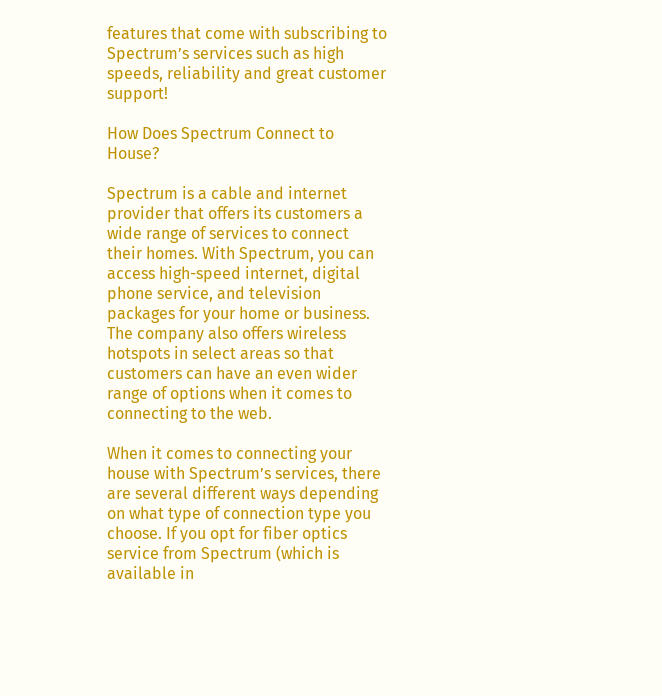features that come with subscribing to Spectrum’s services such as high speeds, reliability and great customer support!

How Does Spectrum Connect to House?

Spectrum is a cable and internet provider that offers its customers a wide range of services to connect their homes. With Spectrum, you can access high-speed internet, digital phone service, and television packages for your home or business. The company also offers wireless hotspots in select areas so that customers can have an even wider range of options when it comes to connecting to the web.

When it comes to connecting your house with Spectrum’s services, there are several different ways depending on what type of connection type you choose. If you opt for fiber optics service from Spectrum (which is available in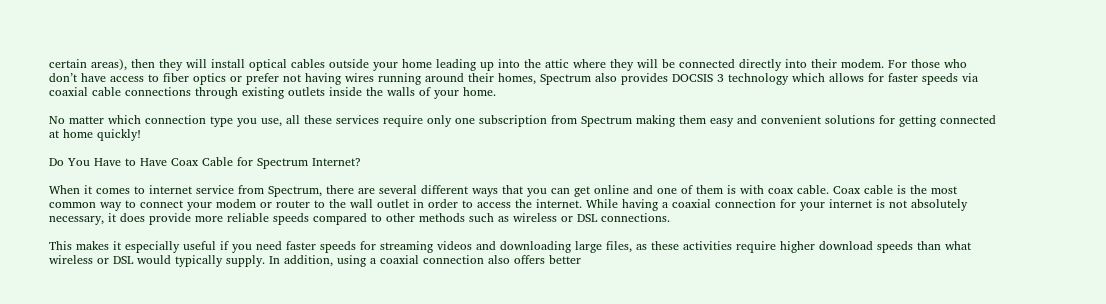certain areas), then they will install optical cables outside your home leading up into the attic where they will be connected directly into their modem. For those who don’t have access to fiber optics or prefer not having wires running around their homes, Spectrum also provides DOCSIS 3 technology which allows for faster speeds via coaxial cable connections through existing outlets inside the walls of your home.

No matter which connection type you use, all these services require only one subscription from Spectrum making them easy and convenient solutions for getting connected at home quickly!

Do You Have to Have Coax Cable for Spectrum Internet?

When it comes to internet service from Spectrum, there are several different ways that you can get online and one of them is with coax cable. Coax cable is the most common way to connect your modem or router to the wall outlet in order to access the internet. While having a coaxial connection for your internet is not absolutely necessary, it does provide more reliable speeds compared to other methods such as wireless or DSL connections.

This makes it especially useful if you need faster speeds for streaming videos and downloading large files, as these activities require higher download speeds than what wireless or DSL would typically supply. In addition, using a coaxial connection also offers better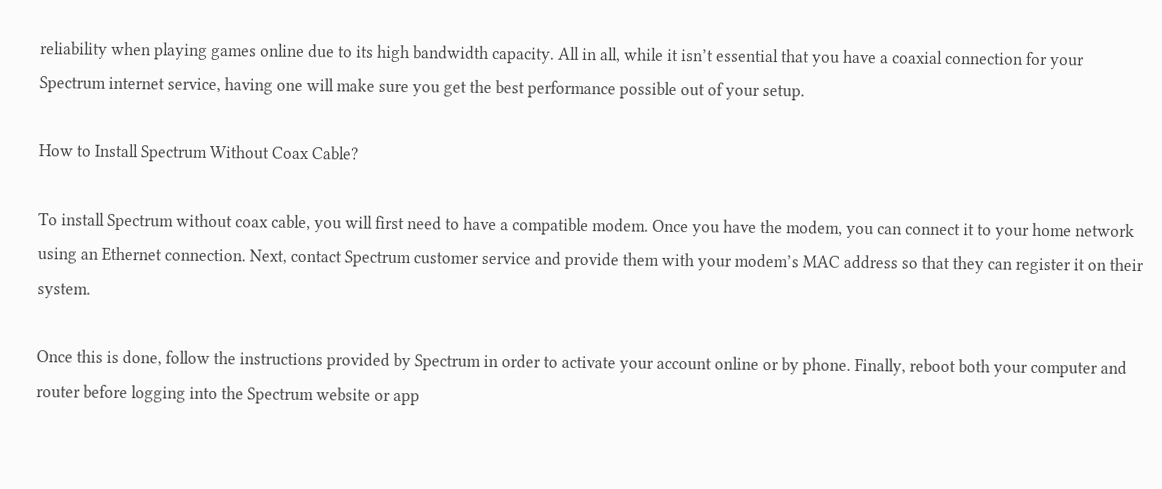reliability when playing games online due to its high bandwidth capacity. All in all, while it isn’t essential that you have a coaxial connection for your Spectrum internet service, having one will make sure you get the best performance possible out of your setup.

How to Install Spectrum Without Coax Cable?

To install Spectrum without coax cable, you will first need to have a compatible modem. Once you have the modem, you can connect it to your home network using an Ethernet connection. Next, contact Spectrum customer service and provide them with your modem’s MAC address so that they can register it on their system.

Once this is done, follow the instructions provided by Spectrum in order to activate your account online or by phone. Finally, reboot both your computer and router before logging into the Spectrum website or app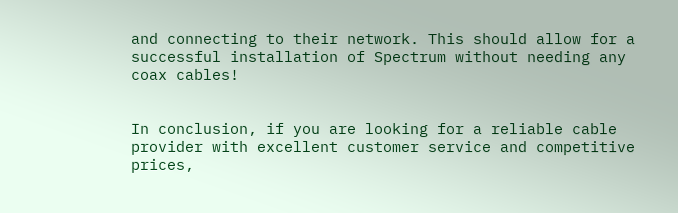and connecting to their network. This should allow for a successful installation of Spectrum without needing any coax cables!


In conclusion, if you are looking for a reliable cable provider with excellent customer service and competitive prices,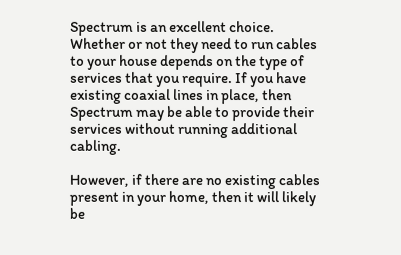Spectrum is an excellent choice. Whether or not they need to run cables to your house depends on the type of services that you require. If you have existing coaxial lines in place, then Spectrum may be able to provide their services without running additional cabling.

However, if there are no existing cables present in your home, then it will likely be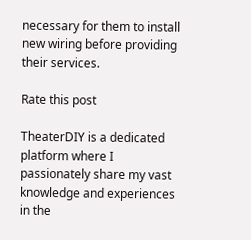necessary for them to install new wiring before providing their services.

Rate this post

TheaterDIY is a dedicated platform where I passionately share my vast knowledge and experiences in the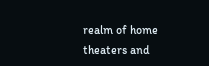realm of home theaters and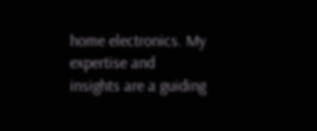home electronics. My expertise and insights are a guiding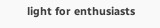light for enthusiasts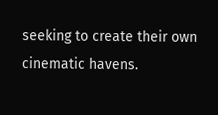seeking to create their own cinematic havens.